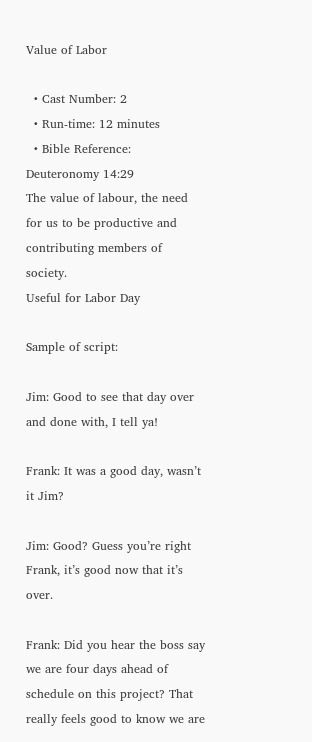Value of Labor

  • Cast Number: 2
  • Run-time: 12 minutes
  • Bible Reference: Deuteronomy 14:29
The value of labour, the need for us to be productive and contributing members of society.
Useful for Labor Day

Sample of script:

Jim: Good to see that day over and done with, I tell ya!

Frank: It was a good day, wasn’t it Jim?

Jim: Good? Guess you’re right Frank, it’s good now that it’s over.

Frank: Did you hear the boss say we are four days ahead of schedule on this project? That really feels good to know we are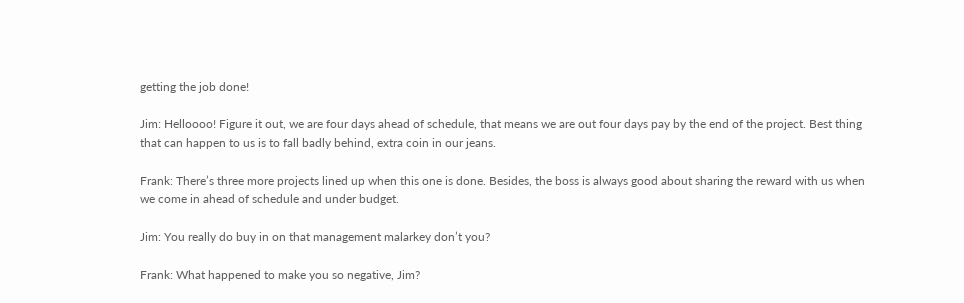getting the job done!

Jim: Helloooo! Figure it out, we are four days ahead of schedule, that means we are out four days pay by the end of the project. Best thing that can happen to us is to fall badly behind, extra coin in our jeans.

Frank: There’s three more projects lined up when this one is done. Besides, the boss is always good about sharing the reward with us when we come in ahead of schedule and under budget.

Jim: You really do buy in on that management malarkey don’t you?

Frank: What happened to make you so negative, Jim?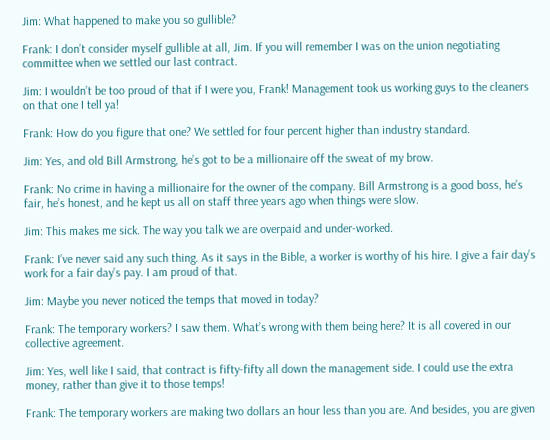Jim: What happened to make you so gullible?

Frank: I don’t consider myself gullible at all, Jim. If you will remember I was on the union negotiating committee when we settled our last contract.

Jim: I wouldn’t be too proud of that if I were you, Frank! Management took us working guys to the cleaners on that one I tell ya!

Frank: How do you figure that one? We settled for four percent higher than industry standard.

Jim: Yes, and old Bill Armstrong, he’s got to be a millionaire off the sweat of my brow.

Frank: No crime in having a millionaire for the owner of the company. Bill Armstrong is a good boss, he’s fair, he’s honest, and he kept us all on staff three years ago when things were slow.

Jim: This makes me sick. The way you talk we are overpaid and under-worked.

Frank: I’ve never said any such thing. As it says in the Bible, a worker is worthy of his hire. I give a fair day’s work for a fair day’s pay. I am proud of that.

Jim: Maybe you never noticed the temps that moved in today?

Frank: The temporary workers? I saw them. What’s wrong with them being here? It is all covered in our collective agreement.

Jim: Yes, well like I said, that contract is fifty-fifty all down the management side. I could use the extra money, rather than give it to those temps!

Frank: The temporary workers are making two dollars an hour less than you are. And besides, you are given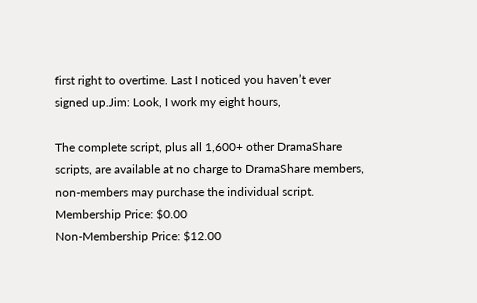first right to overtime. Last I noticed you haven’t ever signed up.Jim: Look, I work my eight hours,

The complete script, plus all 1,600+ other DramaShare scripts, are available at no charge to DramaShare members, non-members may purchase the individual script.
Membership Price: $0.00
Non-Membership Price: $12.00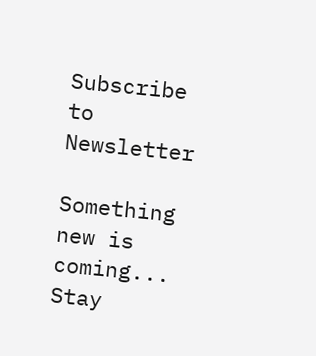Subscribe to Newsletter

Something new is coming... Stay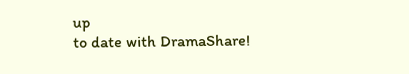up
to date with DramaShare!